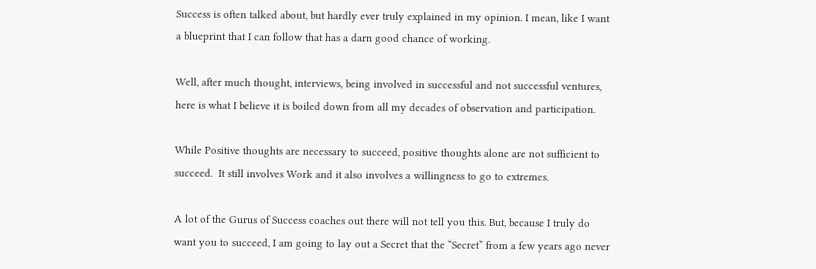Success is often talked about, but hardly ever truly explained in my opinion. I mean, like I want a blueprint that I can follow that has a darn good chance of working.

Well, after much thought, interviews, being involved in successful and not successful ventures, here is what I believe it is boiled down from all my decades of observation and participation.

While Positive thoughts are necessary to succeed, positive thoughts alone are not sufficient to succeed.  It still involves Work and it also involves a willingness to go to extremes.

A lot of the Gurus of Success coaches out there will not tell you this. But, because I truly do want you to succeed, I am going to lay out a Secret that the “Secret” from a few years ago never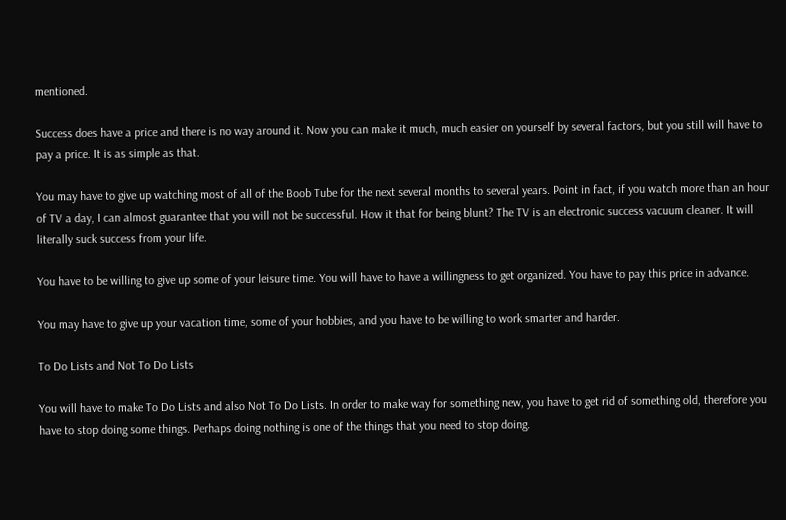mentioned.

Success does have a price and there is no way around it. Now you can make it much, much easier on yourself by several factors, but you still will have to pay a price. It is as simple as that.

You may have to give up watching most of all of the Boob Tube for the next several months to several years. Point in fact, if you watch more than an hour of TV a day, I can almost guarantee that you will not be successful. How it that for being blunt? The TV is an electronic success vacuum cleaner. It will literally suck success from your life.

You have to be willing to give up some of your leisure time. You will have to have a willingness to get organized. You have to pay this price in advance.

You may have to give up your vacation time, some of your hobbies, and you have to be willing to work smarter and harder.

To Do Lists and Not To Do Lists

You will have to make To Do Lists and also Not To Do Lists. In order to make way for something new, you have to get rid of something old, therefore you have to stop doing some things. Perhaps doing nothing is one of the things that you need to stop doing.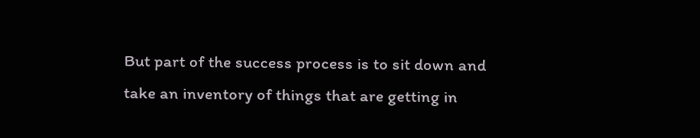But part of the success process is to sit down and take an inventory of things that are getting in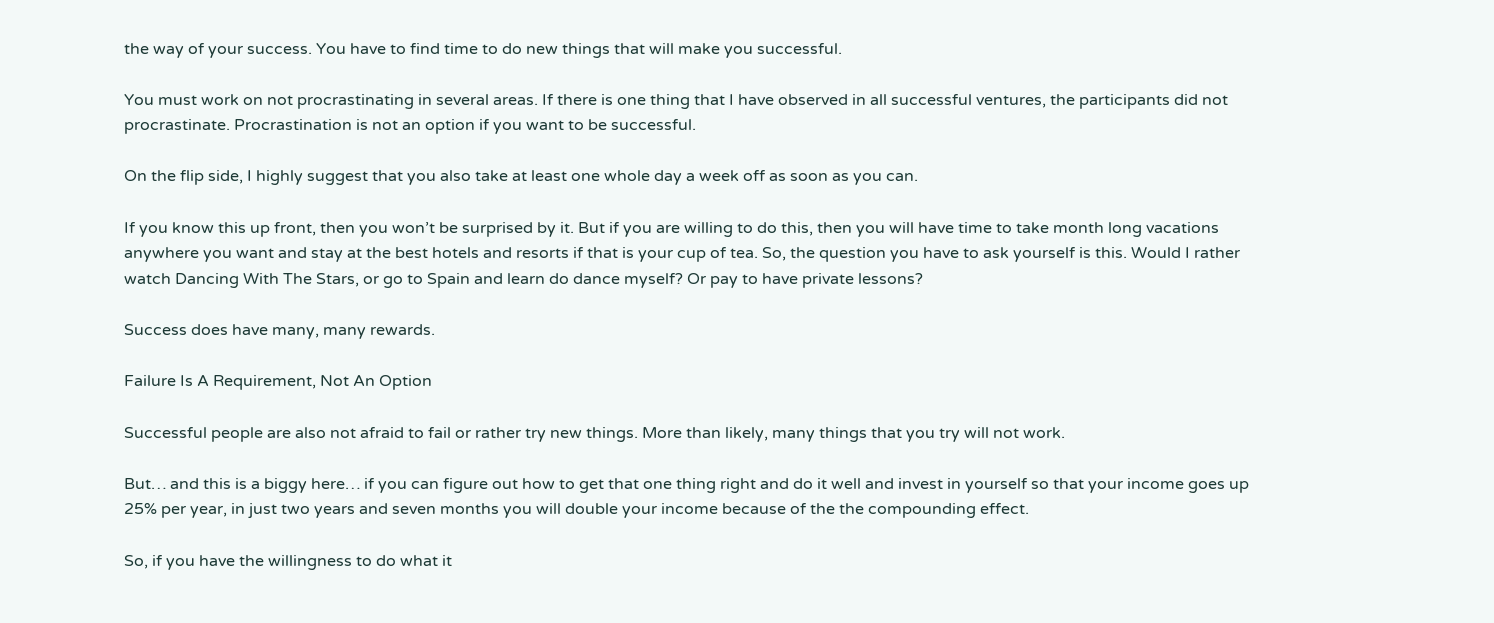the way of your success. You have to find time to do new things that will make you successful.

You must work on not procrastinating in several areas. If there is one thing that I have observed in all successful ventures, the participants did not procrastinate. Procrastination is not an option if you want to be successful.

On the flip side, I highly suggest that you also take at least one whole day a week off as soon as you can.

If you know this up front, then you won’t be surprised by it. But if you are willing to do this, then you will have time to take month long vacations anywhere you want and stay at the best hotels and resorts if that is your cup of tea. So, the question you have to ask yourself is this. Would I rather watch Dancing With The Stars, or go to Spain and learn do dance myself? Or pay to have private lessons?

Success does have many, many rewards.

Failure Is A Requirement, Not An Option

Successful people are also not afraid to fail or rather try new things. More than likely, many things that you try will not work.

But… and this is a biggy here… if you can figure out how to get that one thing right and do it well and invest in yourself so that your income goes up 25% per year, in just two years and seven months you will double your income because of the the compounding effect.

So, if you have the willingness to do what it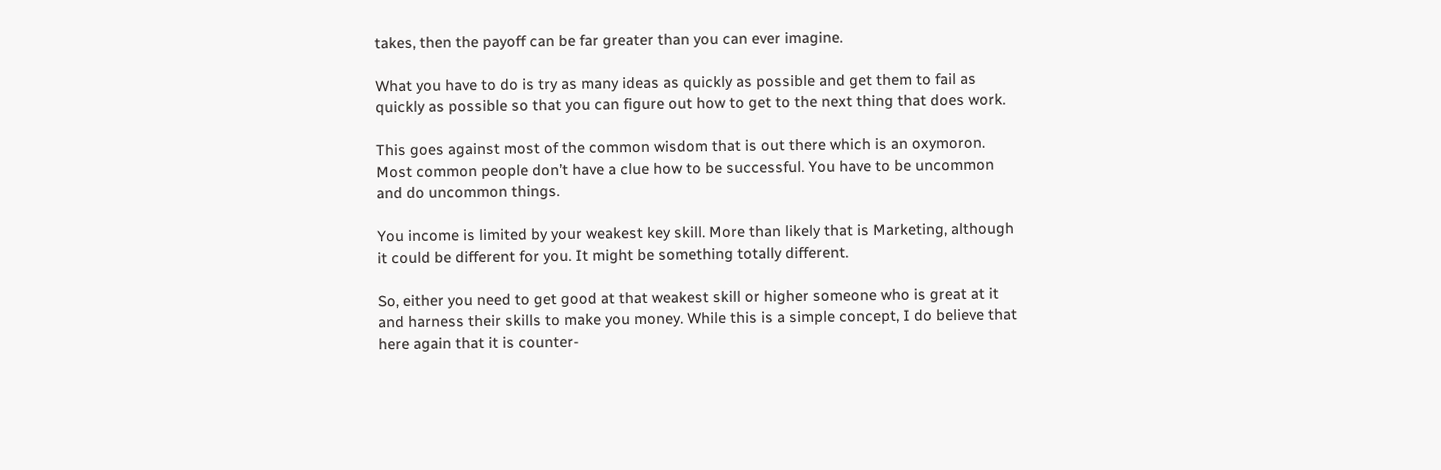takes, then the payoff can be far greater than you can ever imagine.

What you have to do is try as many ideas as quickly as possible and get them to fail as quickly as possible so that you can figure out how to get to the next thing that does work.

This goes against most of the common wisdom that is out there which is an oxymoron.  Most common people don’t have a clue how to be successful. You have to be uncommon and do uncommon things.

You income is limited by your weakest key skill. More than likely that is Marketing, although it could be different for you. It might be something totally different.

So, either you need to get good at that weakest skill or higher someone who is great at it and harness their skills to make you money. While this is a simple concept, I do believe that here again that it is counter-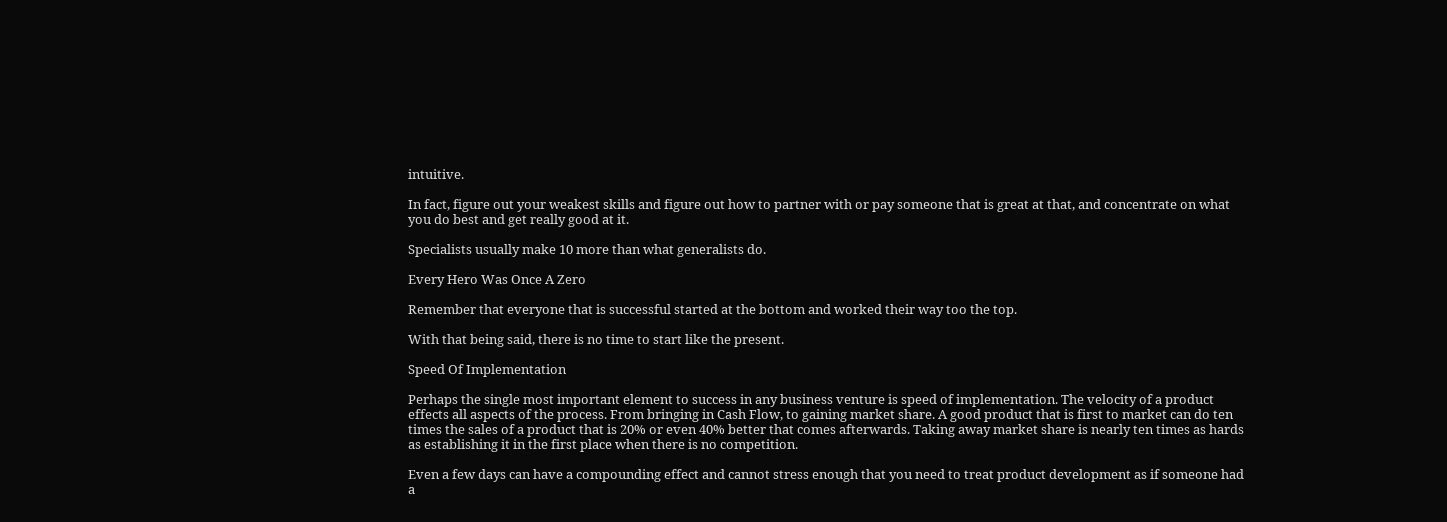intuitive.

In fact, figure out your weakest skills and figure out how to partner with or pay someone that is great at that, and concentrate on what you do best and get really good at it.

Specialists usually make 10 more than what generalists do.

Every Hero Was Once A Zero

Remember that everyone that is successful started at the bottom and worked their way too the top.

With that being said, there is no time to start like the present.

Speed Of Implementation

Perhaps the single most important element to success in any business venture is speed of implementation. The velocity of a product effects all aspects of the process. From bringing in Cash Flow, to gaining market share. A good product that is first to market can do ten times the sales of a product that is 20% or even 40% better that comes afterwards. Taking away market share is nearly ten times as hards as establishing it in the first place when there is no competition.

Even a few days can have a compounding effect and cannot stress enough that you need to treat product development as if someone had a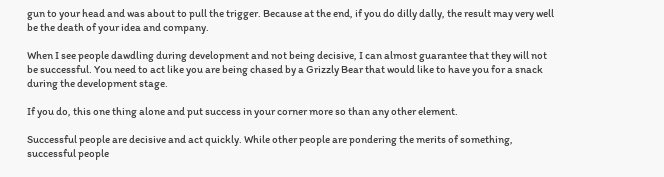gun to your head and was about to pull the trigger. Because at the end, if you do dilly dally, the result may very well be the death of your idea and company.

When I see people dawdling during development and not being decisive, I can almost guarantee that they will not be successful. You need to act like you are being chased by a Grizzly Bear that would like to have you for a snack during the development stage.

If you do, this one thing alone and put success in your corner more so than any other element.

Successful people are decisive and act quickly. While other people are pondering the merits of something, successful people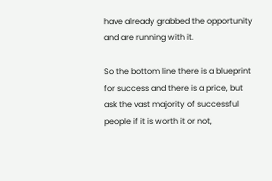have already grabbed the opportunity and are running with it.

So the bottom line there is a blueprint for success and there is a price, but ask the vast majority of successful people if it is worth it or not,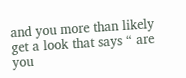and you more than likely get a look that says “ are you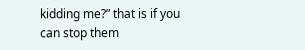kidding me?” that is if you can stop them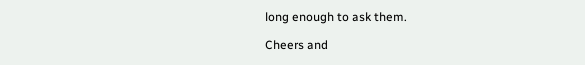long enough to ask them.

Cheers and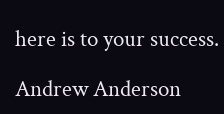here is to your success.

Andrew Anderson